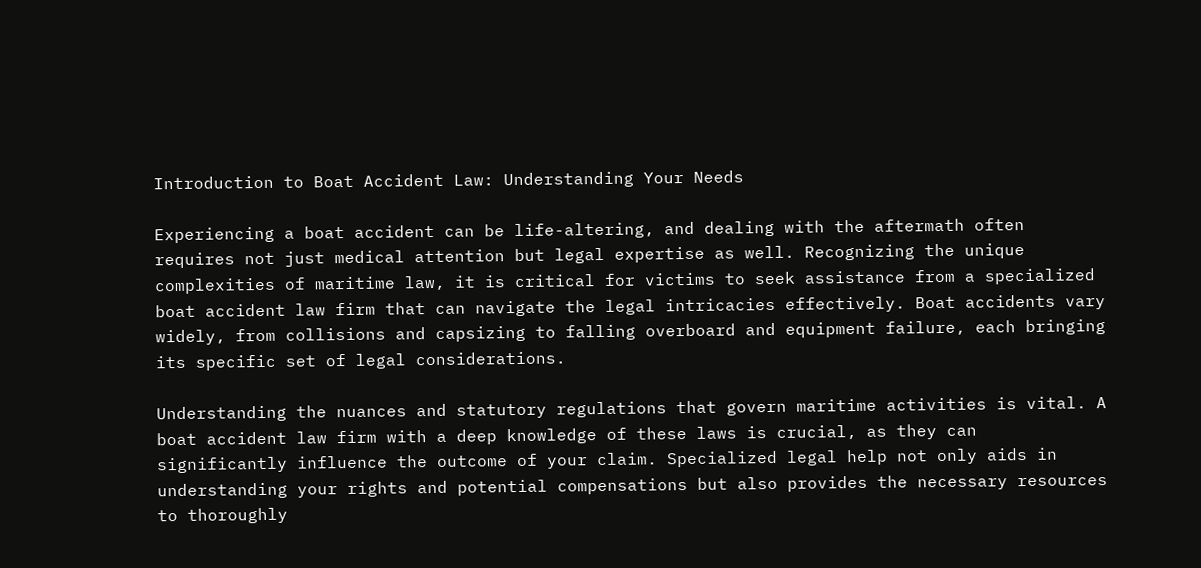Introduction to Boat Accident Law: Understanding Your Needs

Experiencing a boat accident can be life-altering, and dealing with the aftermath often requires not just medical attention but legal expertise as well. Recognizing the unique complexities of maritime law, it is critical for victims to seek assistance from a specialized boat accident law firm that can navigate the legal intricacies effectively. Boat accidents vary widely, from collisions and capsizing to falling overboard and equipment failure, each bringing its specific set of legal considerations.

Understanding the nuances and statutory regulations that govern maritime activities is vital. A boat accident law firm with a deep knowledge of these laws is crucial, as they can significantly influence the outcome of your claim. Specialized legal help not only aids in understanding your rights and potential compensations but also provides the necessary resources to thoroughly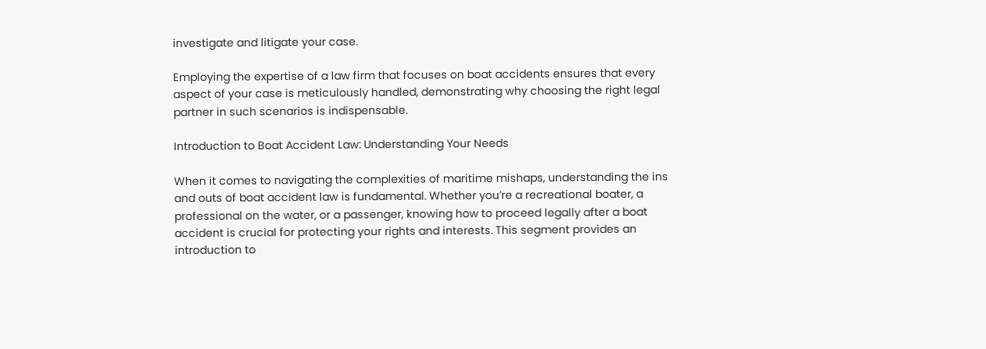investigate and litigate your case.

Employing the expertise of a law firm that focuses on boat accidents ensures that every aspect of your case is meticulously handled, demonstrating why choosing the right legal partner in such scenarios is indispensable.

Introduction to Boat Accident Law: Understanding Your Needs

When it comes to navigating the complexities of maritime mishaps, understanding the ins and outs of boat accident law is fundamental. Whether you’re a recreational boater, a professional on the water, or a passenger, knowing how to proceed legally after a boat accident is crucial for protecting your rights and interests. This segment provides an introduction to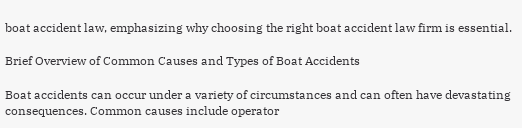boat accident law, emphasizing why choosing the right boat accident law firm is essential.

Brief Overview of Common Causes and Types of Boat Accidents

Boat accidents can occur under a variety of circumstances and can often have devastating consequences. Common causes include operator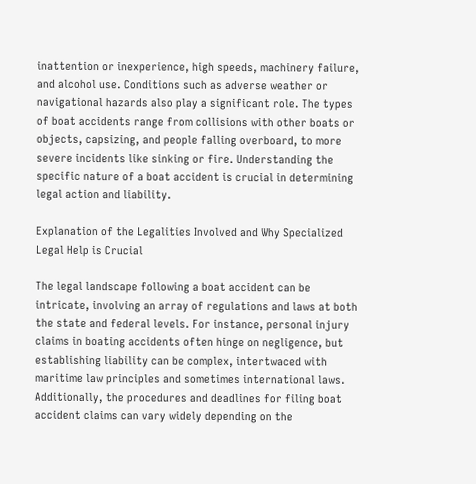inattention or inexperience, high speeds, machinery failure, and alcohol use. Conditions such as adverse weather or navigational hazards also play a significant role. The types of boat accidents range from collisions with other boats or objects, capsizing, and people falling overboard, to more severe incidents like sinking or fire. Understanding the specific nature of a boat accident is crucial in determining legal action and liability.

Explanation of the Legalities Involved and Why Specialized Legal Help is Crucial

The legal landscape following a boat accident can be intricate, involving an array of regulations and laws at both the state and federal levels. For instance, personal injury claims in boating accidents often hinge on negligence, but establishing liability can be complex, intertwaced with maritime law principles and sometimes international laws. Additionally, the procedures and deadlines for filing boat accident claims can vary widely depending on the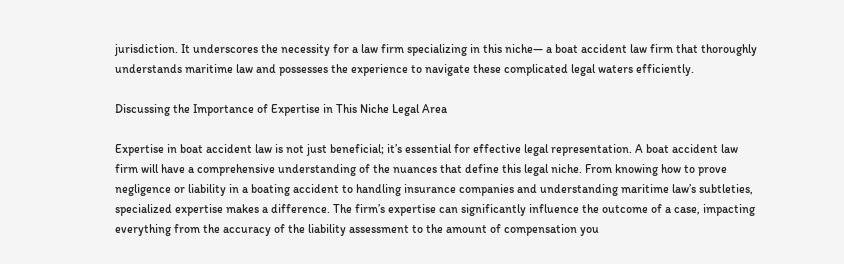jurisdiction. It underscores the necessity for a law firm specializing in this niche— a boat accident law firm that thoroughly understands maritime law and possesses the experience to navigate these complicated legal waters efficiently.

Discussing the Importance of Expertise in This Niche Legal Area

Expertise in boat accident law is not just beneficial; it’s essential for effective legal representation. A boat accident law firm will have a comprehensive understanding of the nuances that define this legal niche. From knowing how to prove negligence or liability in a boating accident to handling insurance companies and understanding maritime law’s subtleties, specialized expertise makes a difference. The firm’s expertise can significantly influence the outcome of a case, impacting everything from the accuracy of the liability assessment to the amount of compensation you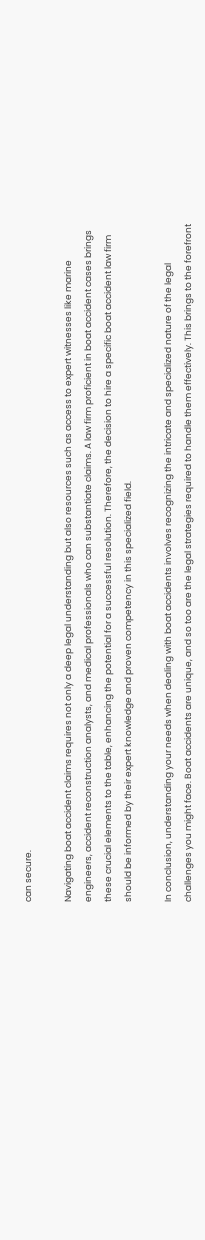can secure.

Navigating boat accident claims requires not only a deep legal understanding but also resources such as access to expert witnesses like marine engineers, accident reconstruction analysts, and medical professionals who can substantiate claims. A law firm proficient in boat accident cases brings these crucial elements to the table, enhancing the potential for a successful resolution. Therefore, the decision to hire a specific boat accident law firm should be informed by their expert knowledge and proven competency in this specialized field.

In conclusion, understanding your needs when dealing with boat accidents involves recognizing the intricate and specialized nature of the legal challenges you might face. Boat accidents are unique, and so too are the legal strategies required to handle them effectively. This brings to the forefront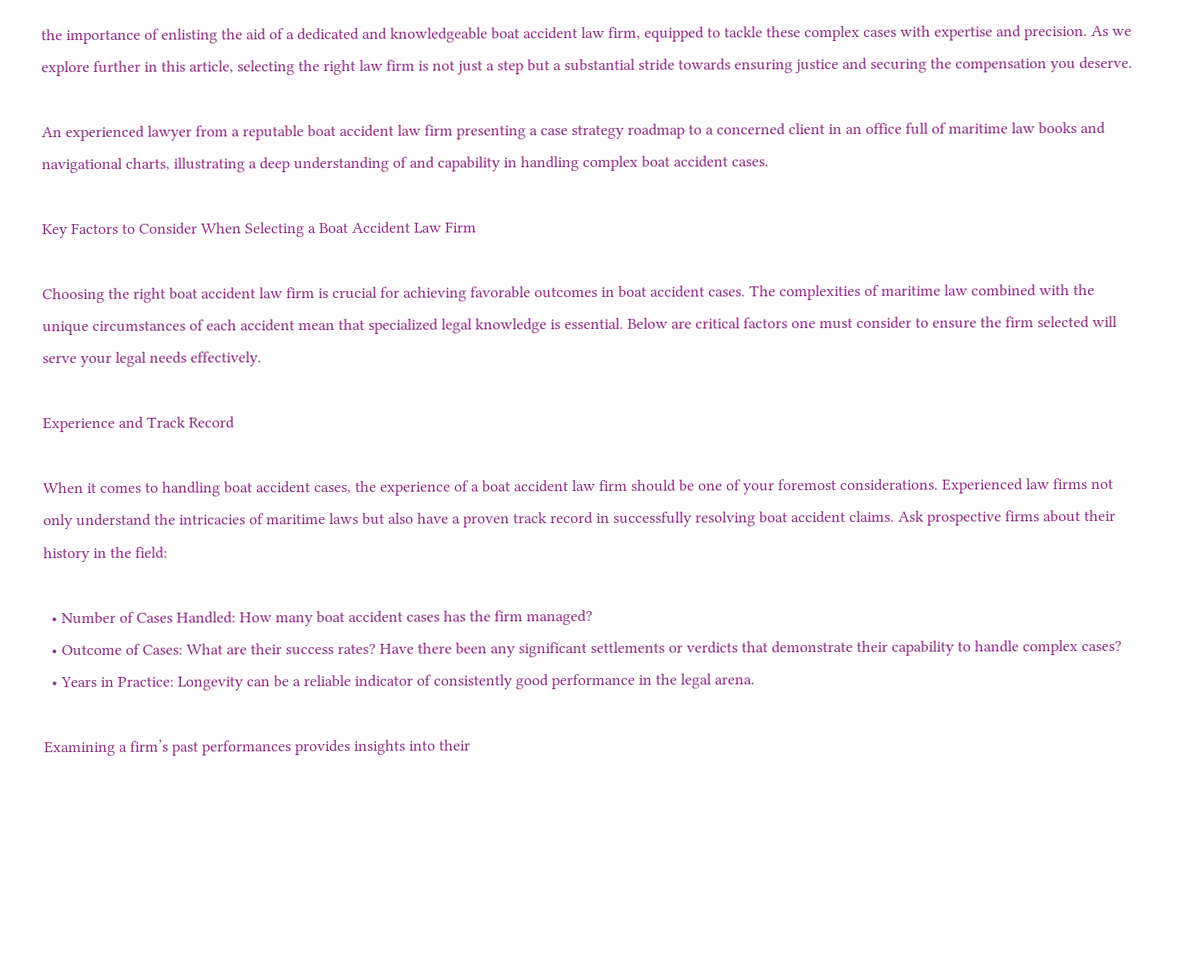the importance of enlisting the aid of a dedicated and knowledgeable boat accident law firm, equipped to tackle these complex cases with expertise and precision. As we explore further in this article, selecting the right law firm is not just a step but a substantial stride towards ensuring justice and securing the compensation you deserve.

An experienced lawyer from a reputable boat accident law firm presenting a case strategy roadmap to a concerned client in an office full of maritime law books and navigational charts, illustrating a deep understanding of and capability in handling complex boat accident cases.

Key Factors to Consider When Selecting a Boat Accident Law Firm

Choosing the right boat accident law firm is crucial for achieving favorable outcomes in boat accident cases. The complexities of maritime law combined with the unique circumstances of each accident mean that specialized legal knowledge is essential. Below are critical factors one must consider to ensure the firm selected will serve your legal needs effectively.

Experience and Track Record

When it comes to handling boat accident cases, the experience of a boat accident law firm should be one of your foremost considerations. Experienced law firms not only understand the intricacies of maritime laws but also have a proven track record in successfully resolving boat accident claims. Ask prospective firms about their history in the field:

  • Number of Cases Handled: How many boat accident cases has the firm managed?
  • Outcome of Cases: What are their success rates? Have there been any significant settlements or verdicts that demonstrate their capability to handle complex cases?
  • Years in Practice: Longevity can be a reliable indicator of consistently good performance in the legal arena.

Examining a firm’s past performances provides insights into their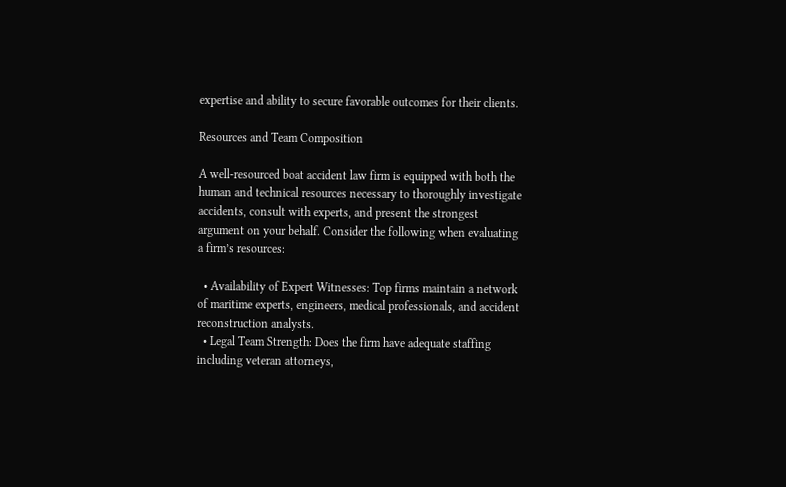expertise and ability to secure favorable outcomes for their clients.

Resources and Team Composition

A well-resourced boat accident law firm is equipped with both the human and technical resources necessary to thoroughly investigate accidents, consult with experts, and present the strongest argument on your behalf. Consider the following when evaluating a firm’s resources:

  • Availability of Expert Witnesses: Top firms maintain a network of maritime experts, engineers, medical professionals, and accident reconstruction analysts.
  • Legal Team Strength: Does the firm have adequate staffing including veteran attorneys,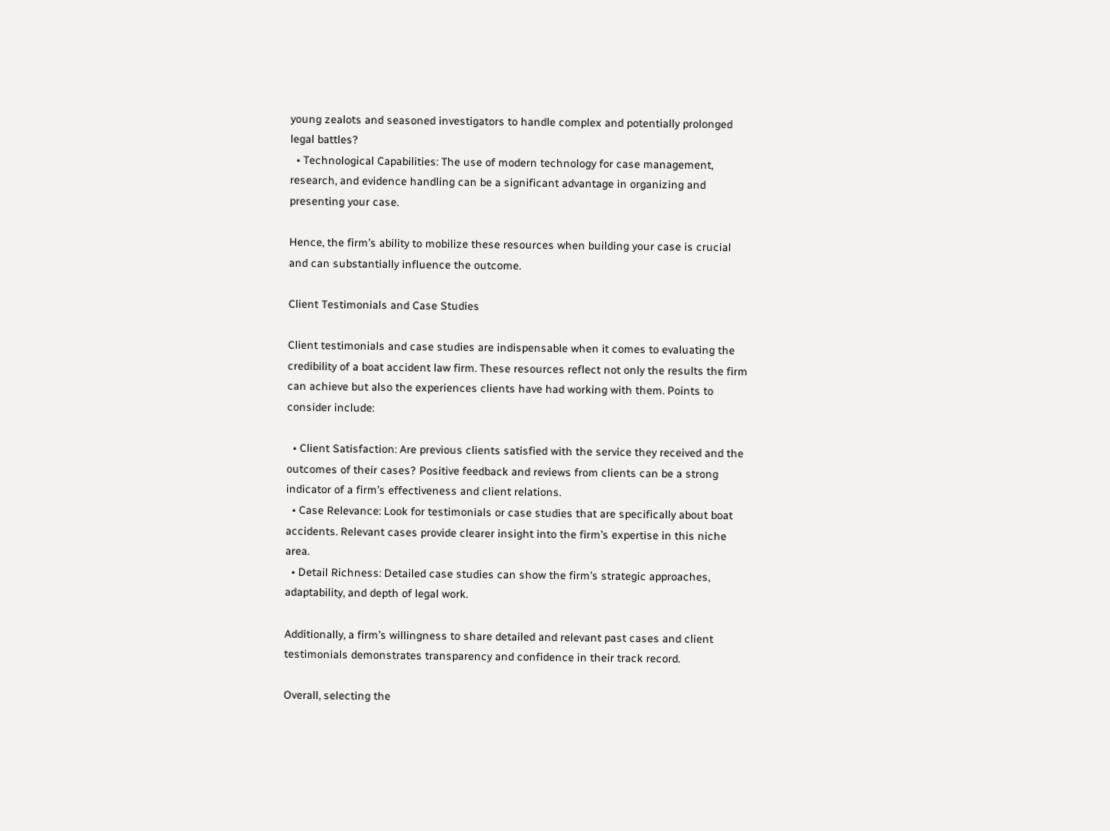young zealots and seasoned investigators to handle complex and potentially prolonged legal battles?
  • Technological Capabilities: The use of modern technology for case management, research, and evidence handling can be a significant advantage in organizing and presenting your case.

Hence, the firm’s ability to mobilize these resources when building your case is crucial and can substantially influence the outcome.

Client Testimonials and Case Studies

Client testimonials and case studies are indispensable when it comes to evaluating the credibility of a boat accident law firm. These resources reflect not only the results the firm can achieve but also the experiences clients have had working with them. Points to consider include:

  • Client Satisfaction: Are previous clients satisfied with the service they received and the outcomes of their cases? Positive feedback and reviews from clients can be a strong indicator of a firm’s effectiveness and client relations.
  • Case Relevance: Look for testimonials or case studies that are specifically about boat accidents. Relevant cases provide clearer insight into the firm’s expertise in this niche area.
  • Detail Richness: Detailed case studies can show the firm’s strategic approaches, adaptability, and depth of legal work.

Additionally, a firm’s willingness to share detailed and relevant past cases and client testimonials demonstrates transparency and confidence in their track record.

Overall, selecting the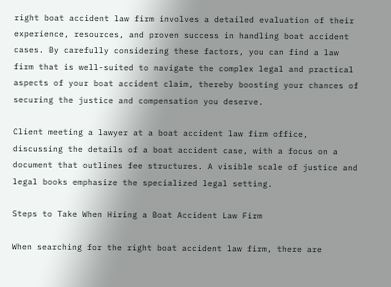right boat accident law firm involves a detailed evaluation of their experience, resources, and proven success in handling boat accident cases. By carefully considering these factors, you can find a law firm that is well-suited to navigate the complex legal and practical aspects of your boat accident claim, thereby boosting your chances of securing the justice and compensation you deserve.

Client meeting a lawyer at a boat accident law firm office, discussing the details of a boat accident case, with a focus on a document that outlines fee structures. A visible scale of justice and legal books emphasize the specialized legal setting.

Steps to Take When Hiring a Boat Accident Law Firm

When searching for the right boat accident law firm, there are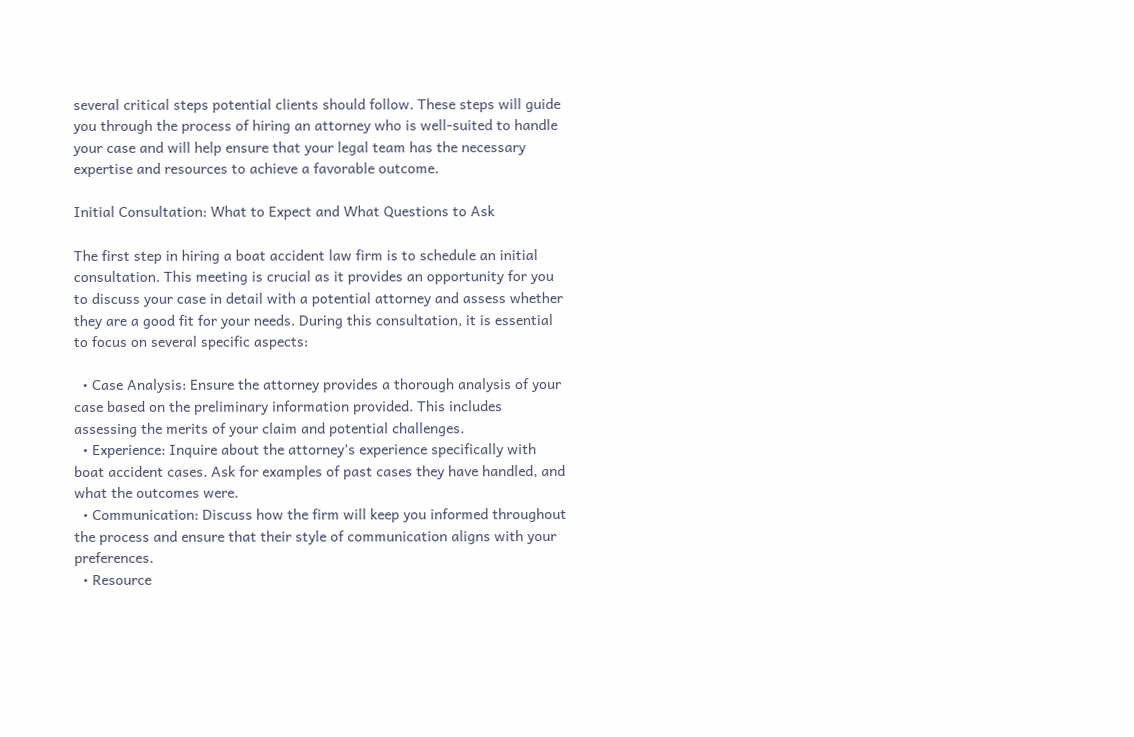several critical steps potential clients should follow. These steps will guide you through the process of hiring an attorney who is well-suited to handle your case and will help ensure that your legal team has the necessary expertise and resources to achieve a favorable outcome.

Initial Consultation: What to Expect and What Questions to Ask

The first step in hiring a boat accident law firm is to schedule an initial consultation. This meeting is crucial as it provides an opportunity for you to discuss your case in detail with a potential attorney and assess whether they are a good fit for your needs. During this consultation, it is essential to focus on several specific aspects:

  • Case Analysis: Ensure the attorney provides a thorough analysis of your case based on the preliminary information provided. This includes assessing the merits of your claim and potential challenges.
  • Experience: Inquire about the attorney’s experience specifically with boat accident cases. Ask for examples of past cases they have handled, and what the outcomes were.
  • Communication: Discuss how the firm will keep you informed throughout the process and ensure that their style of communication aligns with your preferences.
  • Resource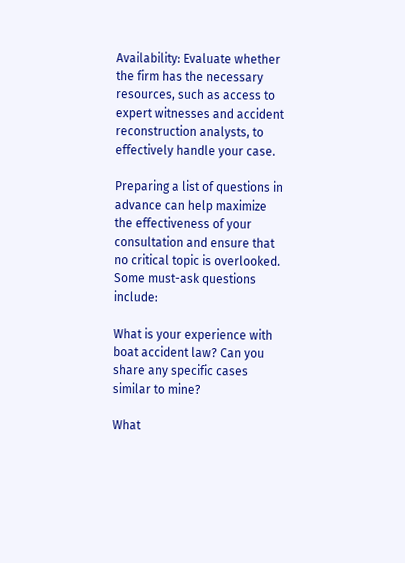Availability: Evaluate whether the firm has the necessary resources, such as access to expert witnesses and accident reconstruction analysts, to effectively handle your case.

Preparing a list of questions in advance can help maximize the effectiveness of your consultation and ensure that no critical topic is overlooked. Some must-ask questions include:

What is your experience with boat accident law? Can you share any specific cases similar to mine?

What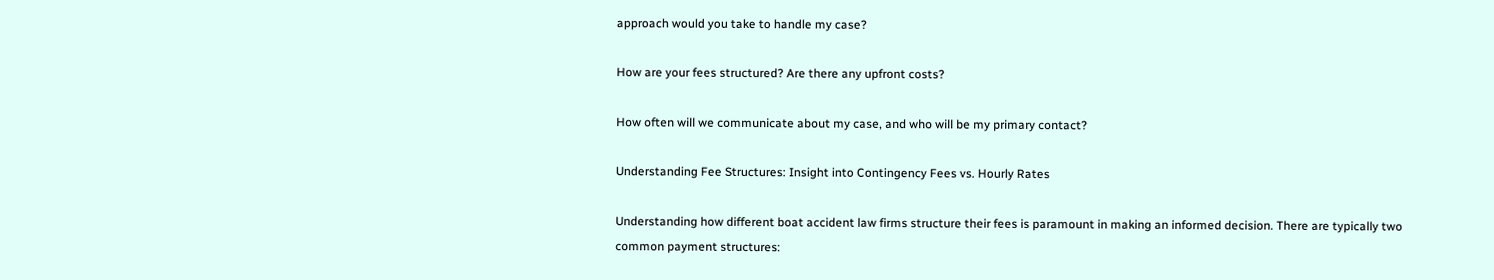approach would you take to handle my case?

How are your fees structured? Are there any upfront costs?

How often will we communicate about my case, and who will be my primary contact?

Understanding Fee Structures: Insight into Contingency Fees vs. Hourly Rates

Understanding how different boat accident law firms structure their fees is paramount in making an informed decision. There are typically two common payment structures: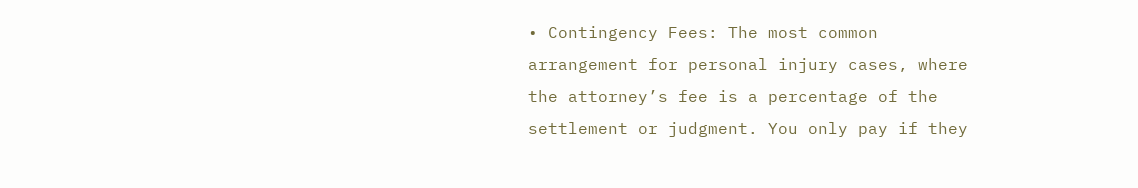• Contingency Fees: The most common arrangement for personal injury cases, where the attorney’s fee is a percentage of the settlement or judgment. You only pay if they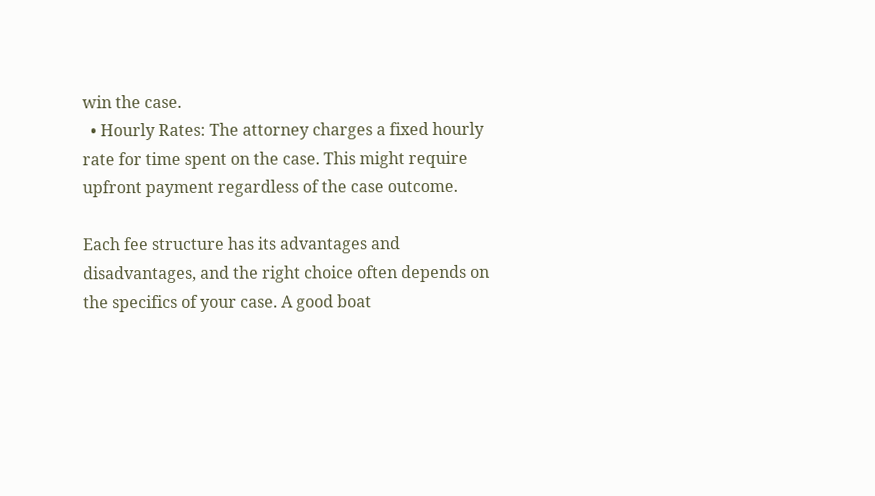win the case.
  • Hourly Rates: The attorney charges a fixed hourly rate for time spent on the case. This might require upfront payment regardless of the case outcome.

Each fee structure has its advantages and disadvantages, and the right choice often depends on the specifics of your case. A good boat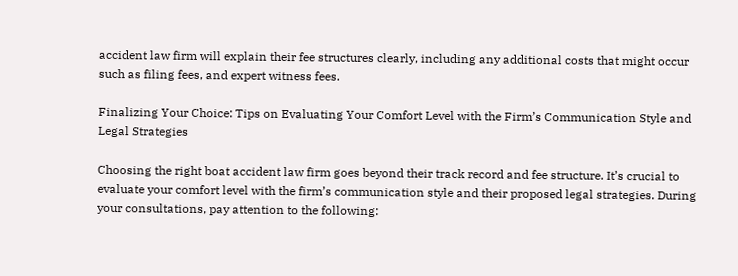accident law firm will explain their fee structures clearly, including any additional costs that might occur such as filing fees, and expert witness fees.

Finalizing Your Choice: Tips on Evaluating Your Comfort Level with the Firm’s Communication Style and Legal Strategies

Choosing the right boat accident law firm goes beyond their track record and fee structure. It’s crucial to evaluate your comfort level with the firm’s communication style and their proposed legal strategies. During your consultations, pay attention to the following: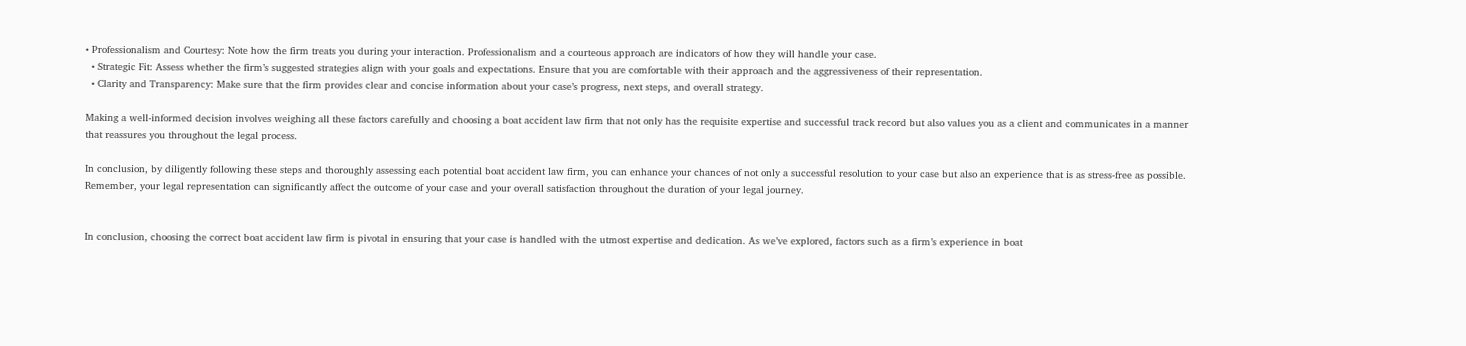• Professionalism and Courtesy: Note how the firm treats you during your interaction. Professionalism and a courteous approach are indicators of how they will handle your case.
  • Strategic Fit: Assess whether the firm’s suggested strategies align with your goals and expectations. Ensure that you are comfortable with their approach and the aggressiveness of their representation.
  • Clarity and Transparency: Make sure that the firm provides clear and concise information about your case’s progress, next steps, and overall strategy.

Making a well-informed decision involves weighing all these factors carefully and choosing a boat accident law firm that not only has the requisite expertise and successful track record but also values you as a client and communicates in a manner that reassures you throughout the legal process.

In conclusion, by diligently following these steps and thoroughly assessing each potential boat accident law firm, you can enhance your chances of not only a successful resolution to your case but also an experience that is as stress-free as possible. Remember, your legal representation can significantly affect the outcome of your case and your overall satisfaction throughout the duration of your legal journey.


In conclusion, choosing the correct boat accident law firm is pivotal in ensuring that your case is handled with the utmost expertise and dedication. As we’ve explored, factors such as a firm’s experience in boat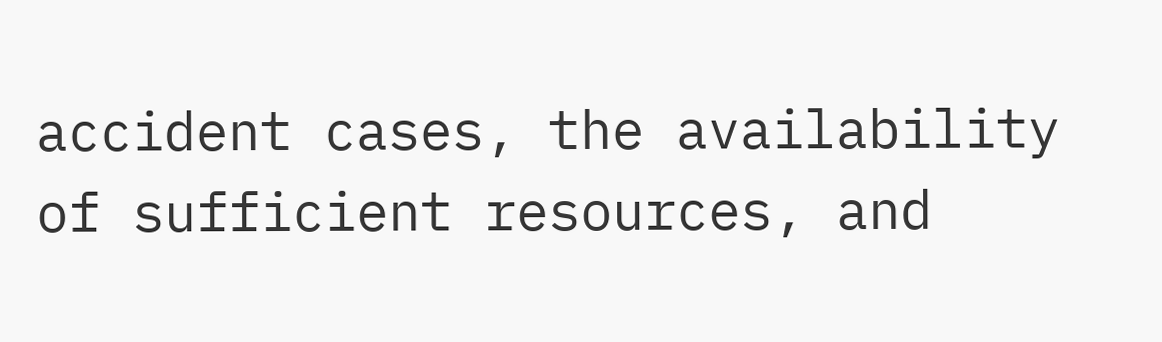accident cases, the availability of sufficient resources, and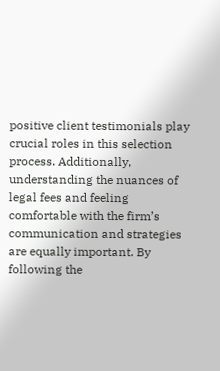positive client testimonials play crucial roles in this selection process. Additionally, understanding the nuances of legal fees and feeling comfortable with the firm’s communication and strategies are equally important. By following the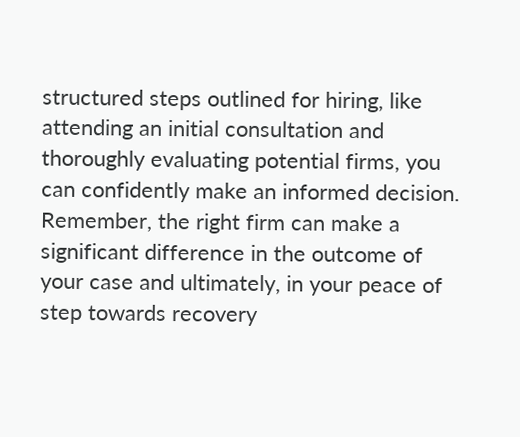structured steps outlined for hiring, like attending an initial consultation and thoroughly evaluating potential firms, you can confidently make an informed decision. Remember, the right firm can make a significant difference in the outcome of your case and ultimately, in your peace of step towards recovery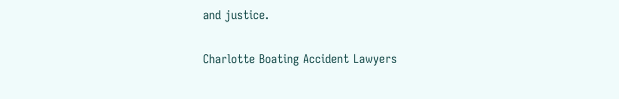and justice.

Charlotte Boating Accident Lawyers